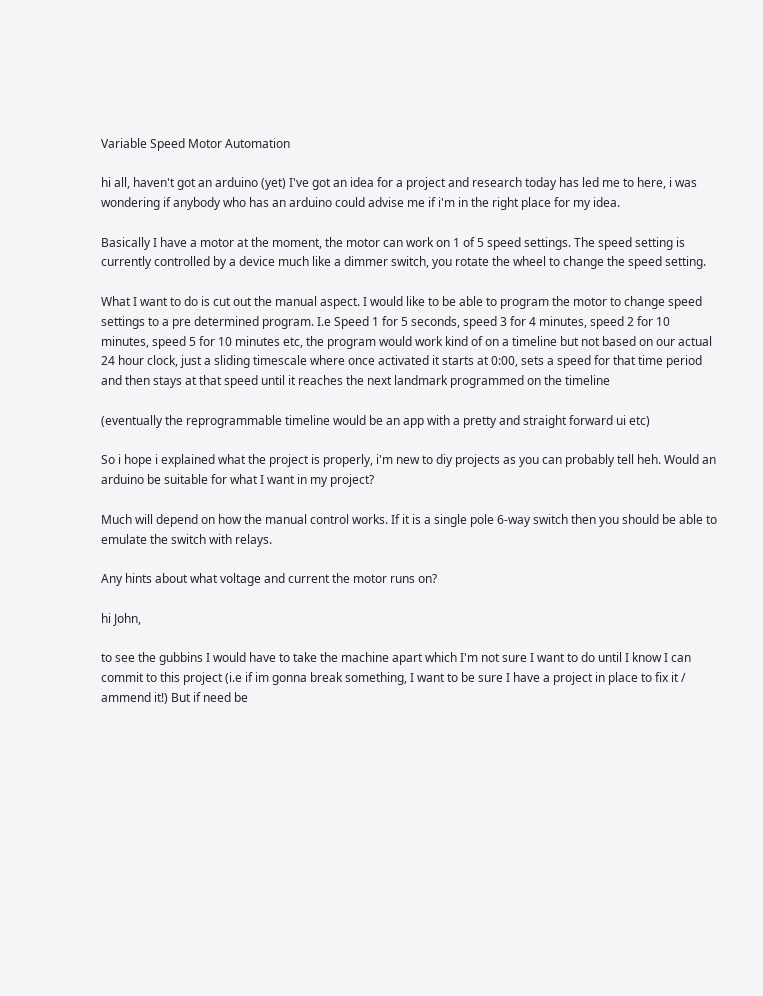Variable Speed Motor Automation

hi all, haven't got an arduino (yet) I've got an idea for a project and research today has led me to here, i was wondering if anybody who has an arduino could advise me if i'm in the right place for my idea.

Basically I have a motor at the moment, the motor can work on 1 of 5 speed settings. The speed setting is currently controlled by a device much like a dimmer switch, you rotate the wheel to change the speed setting.

What I want to do is cut out the manual aspect. I would like to be able to program the motor to change speed settings to a pre determined program. I.e Speed 1 for 5 seconds, speed 3 for 4 minutes, speed 2 for 10 minutes, speed 5 for 10 minutes etc, the program would work kind of on a timeline but not based on our actual 24 hour clock, just a sliding timescale where once activated it starts at 0:00, sets a speed for that time period and then stays at that speed until it reaches the next landmark programmed on the timeline

(eventually the reprogrammable timeline would be an app with a pretty and straight forward ui etc)

So i hope i explained what the project is properly, i'm new to diy projects as you can probably tell heh. Would an arduino be suitable for what I want in my project?

Much will depend on how the manual control works. If it is a single pole 6-way switch then you should be able to emulate the switch with relays.

Any hints about what voltage and current the motor runs on?

hi John,

to see the gubbins I would have to take the machine apart which I'm not sure I want to do until I know I can commit to this project (i.e if im gonna break something, I want to be sure I have a project in place to fix it / ammend it!) But if need be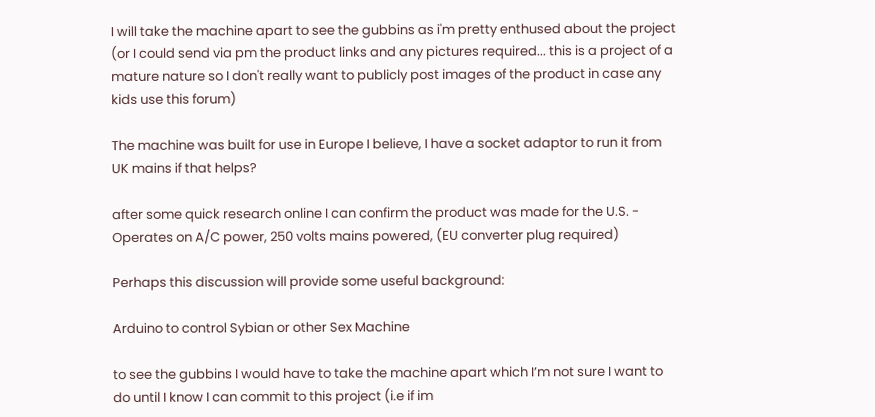I will take the machine apart to see the gubbins as i'm pretty enthused about the project (or I could send via pm the product links and any pictures required... this is a project of a mature nature so I don't really want to publicly post images of the product in case any kids use this forum)

The machine was built for use in Europe I believe, I have a socket adaptor to run it from UK mains if that helps?

after some quick research online I can confirm the product was made for the U.S. - Operates on A/C power, 250 volts mains powered, (EU converter plug required)

Perhaps this discussion will provide some useful background:

Arduino to control Sybian or other Sex Machine

to see the gubbins I would have to take the machine apart which I’m not sure I want to do until I know I can commit to this project (i.e if im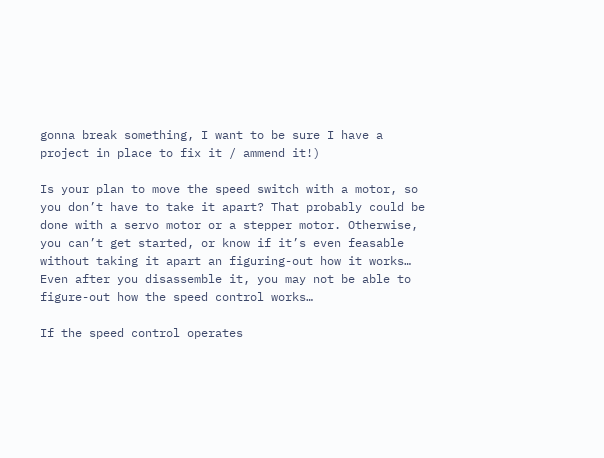gonna break something, I want to be sure I have a project in place to fix it / ammend it!)

Is your plan to move the speed switch with a motor, so you don’t have to take it apart? That probably could be done with a servo motor or a stepper motor. Otherwise, you can’t get started, or know if it’s even feasable without taking it apart an figuring-out how it works… Even after you disassemble it, you may not be able to figure-out how the speed control works…

If the speed control operates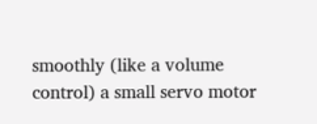smoothly (like a volume control) a small servo motor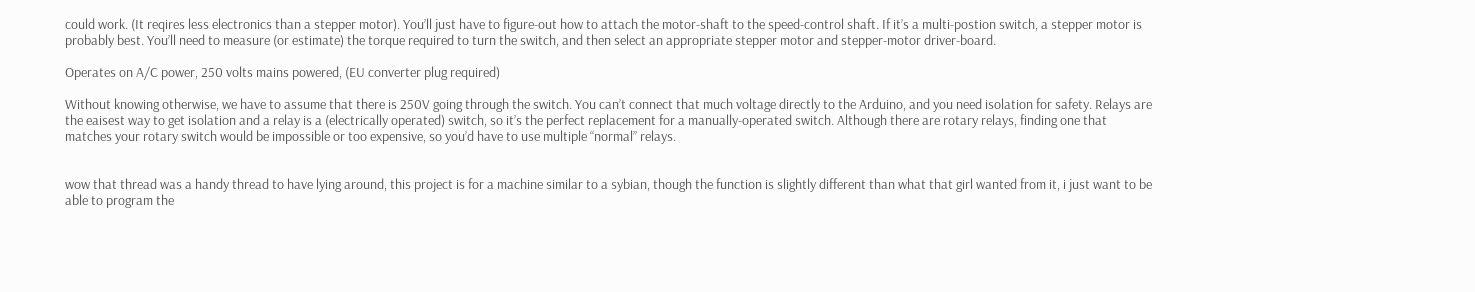could work. (It reqires less electronics than a stepper motor). You’ll just have to figure-out how to attach the motor-shaft to the speed-control shaft. If it’s a multi-postion switch, a stepper motor is probably best. You’ll need to measure (or estimate) the torque required to turn the switch, and then select an appropriate stepper motor and stepper-motor driver-board.

Operates on A/C power, 250 volts mains powered, (EU converter plug required)

Without knowing otherwise, we have to assume that there is 250V going through the switch. You can’t connect that much voltage directly to the Arduino, and you need isolation for safety. Relays are the eaisest way to get isolation and a relay is a (electrically operated) switch, so it’s the perfect replacement for a manually-operated switch. Although there are rotary relays, finding one that matches your rotary switch would be impossible or too expensive, so you’d have to use multiple “normal” relays.


wow that thread was a handy thread to have lying around, this project is for a machine similar to a sybian, though the function is slightly different than what that girl wanted from it, i just want to be able to program the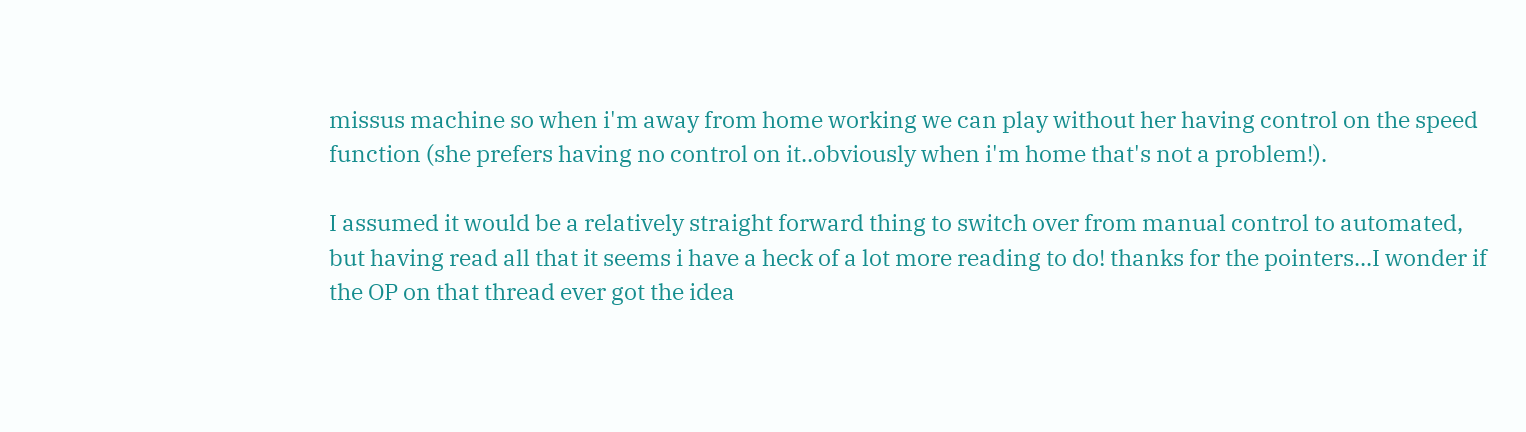missus machine so when i'm away from home working we can play without her having control on the speed function (she prefers having no control on it..obviously when i'm home that's not a problem!).

I assumed it would be a relatively straight forward thing to switch over from manual control to automated, but having read all that it seems i have a heck of a lot more reading to do! thanks for the pointers...I wonder if the OP on that thread ever got the idea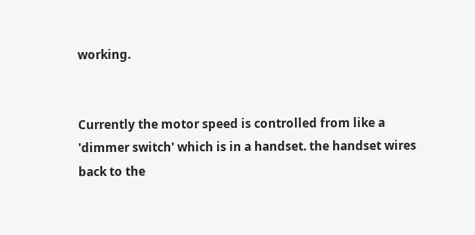working.


Currently the motor speed is controlled from like a 'dimmer switch' which is in a handset. the handset wires back to the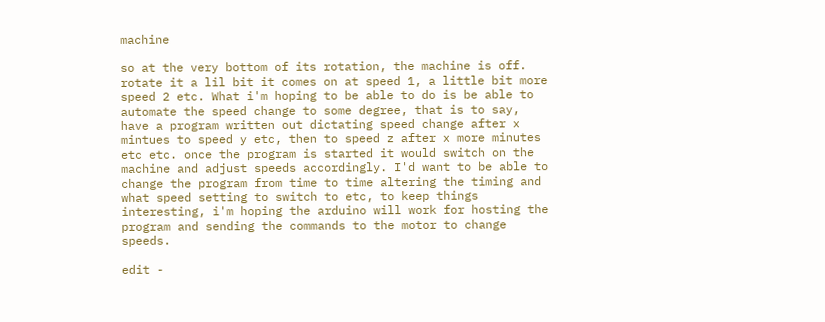machine

so at the very bottom of its rotation, the machine is off. rotate it a lil bit it comes on at speed 1, a little bit more speed 2 etc. What i'm hoping to be able to do is be able to automate the speed change to some degree, that is to say, have a program written out dictating speed change after x mintues to speed y etc, then to speed z after x more minutes etc etc. once the program is started it would switch on the machine and adjust speeds accordingly. I'd want to be able to change the program from time to time altering the timing and what speed setting to switch to etc, to keep things interesting, i'm hoping the arduino will work for hosting the program and sending the commands to the motor to change speeds.

edit -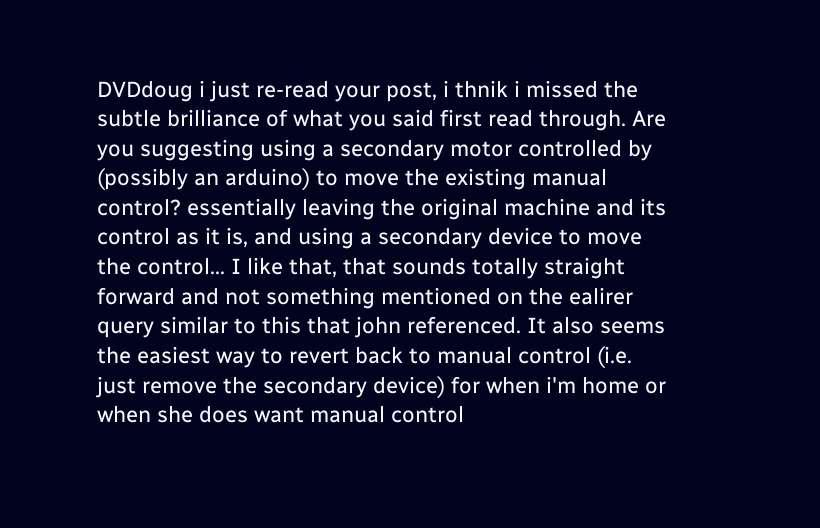DVDdoug i just re-read your post, i thnik i missed the subtle brilliance of what you said first read through. Are you suggesting using a secondary motor controlled by (possibly an arduino) to move the existing manual control? essentially leaving the original machine and its control as it is, and using a secondary device to move the control... I like that, that sounds totally straight forward and not something mentioned on the ealirer query similar to this that john referenced. It also seems the easiest way to revert back to manual control (i.e. just remove the secondary device) for when i'm home or when she does want manual control